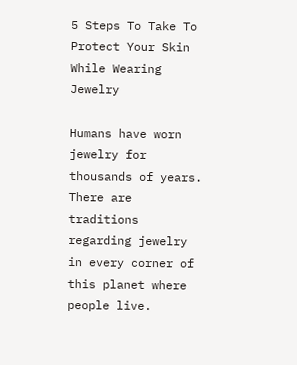5 Steps To Take To Protect Your Skin While Wearing Jewelry

Humans have worn jewelry for thousands of years. There are traditions regarding jewelry in every corner of this planet where people live.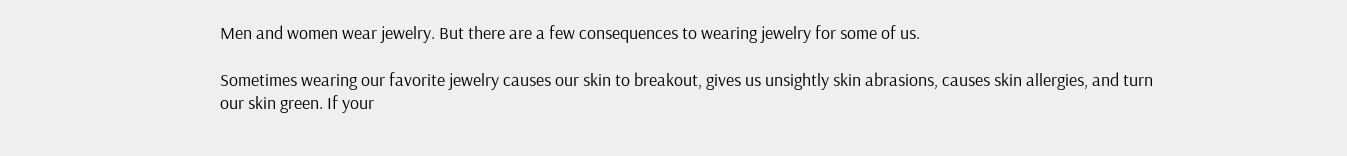Men and women wear jewelry. But there are a few consequences to wearing jewelry for some of us.

Sometimes wearing our favorite jewelry causes our skin to breakout, gives us unsightly skin abrasions, causes skin allergies, and turn our skin green. If your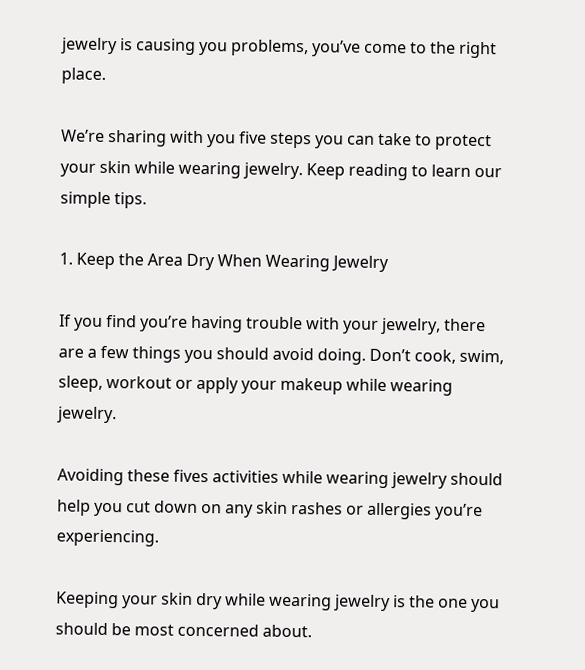jewelry is causing you problems, you’ve come to the right place.

We’re sharing with you five steps you can take to protect your skin while wearing jewelry. Keep reading to learn our simple tips.

1. Keep the Area Dry When Wearing Jewelry

If you find you’re having trouble with your jewelry, there are a few things you should avoid doing. Don’t cook, swim, sleep, workout or apply your makeup while wearing jewelry.

Avoiding these fives activities while wearing jewelry should help you cut down on any skin rashes or allergies you’re experiencing.

Keeping your skin dry while wearing jewelry is the one you should be most concerned about.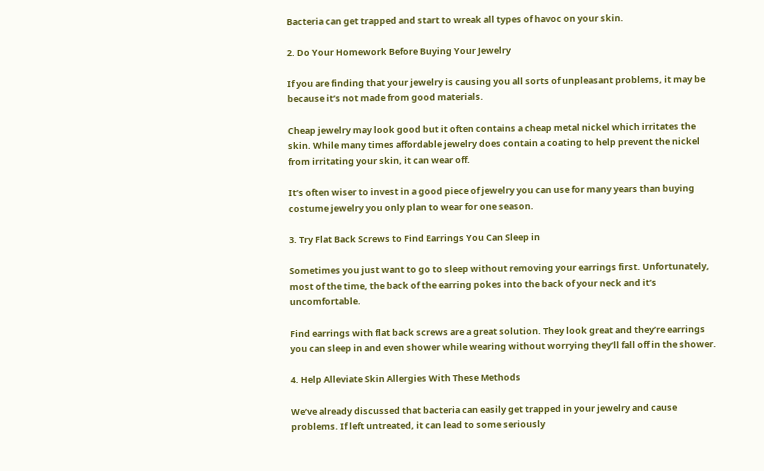Bacteria can get trapped and start to wreak all types of havoc on your skin.

2. Do Your Homework Before Buying Your Jewelry

If you are finding that your jewelry is causing you all sorts of unpleasant problems, it may be because it’s not made from good materials.

Cheap jewelry may look good but it often contains a cheap metal nickel which irritates the skin. While many times affordable jewelry does contain a coating to help prevent the nickel from irritating your skin, it can wear off.

It’s often wiser to invest in a good piece of jewelry you can use for many years than buying costume jewelry you only plan to wear for one season.

3. Try Flat Back Screws to Find Earrings You Can Sleep in

Sometimes you just want to go to sleep without removing your earrings first. Unfortunately, most of the time, the back of the earring pokes into the back of your neck and it’s uncomfortable.

Find earrings with flat back screws are a great solution. They look great and they’re earrings you can sleep in and even shower while wearing without worrying they’ll fall off in the shower.

4. Help Alleviate Skin Allergies With These Methods

We’ve already discussed that bacteria can easily get trapped in your jewelry and cause problems. If left untreated, it can lead to some seriously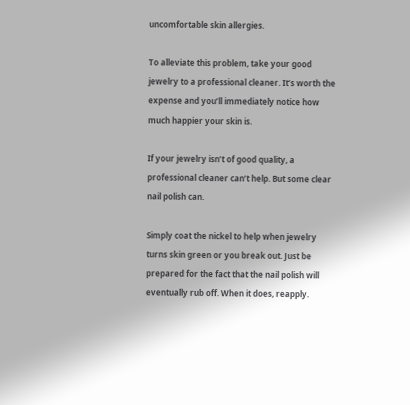uncomfortable skin allergies.

To alleviate this problem, take your good jewelry to a professional cleaner. It’s worth the expense and you’ll immediately notice how much happier your skin is.

If your jewelry isn’t of good quality, a professional cleaner can’t help. But some clear nail polish can.

Simply coat the nickel to help when jewelry turns skin green or you break out. Just be prepared for the fact that the nail polish will eventually rub off. When it does, reapply.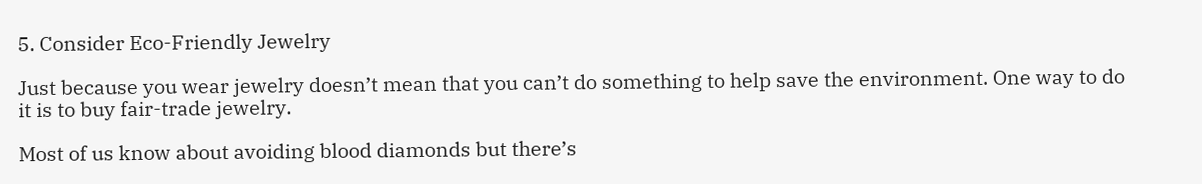5. Consider Eco-Friendly Jewelry

Just because you wear jewelry doesn’t mean that you can’t do something to help save the environment. One way to do it is to buy fair-trade jewelry.

Most of us know about avoiding blood diamonds but there’s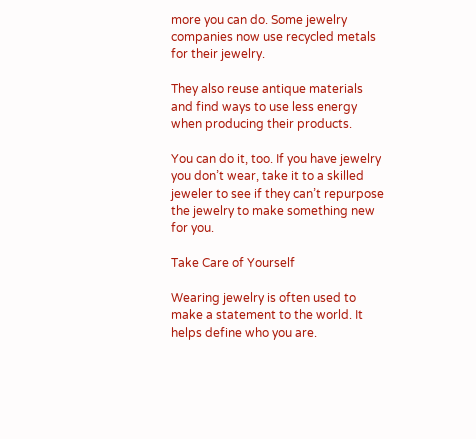more you can do. Some jewelry companies now use recycled metals for their jewelry.

They also reuse antique materials and find ways to use less energy when producing their products.

You can do it, too. If you have jewelry you don’t wear, take it to a skilled jeweler to see if they can’t repurpose the jewelry to make something new for you.

Take Care of Yourself

Wearing jewelry is often used to make a statement to the world. It helps define who you are.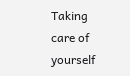Taking care of yourself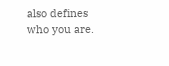also defines who you are.